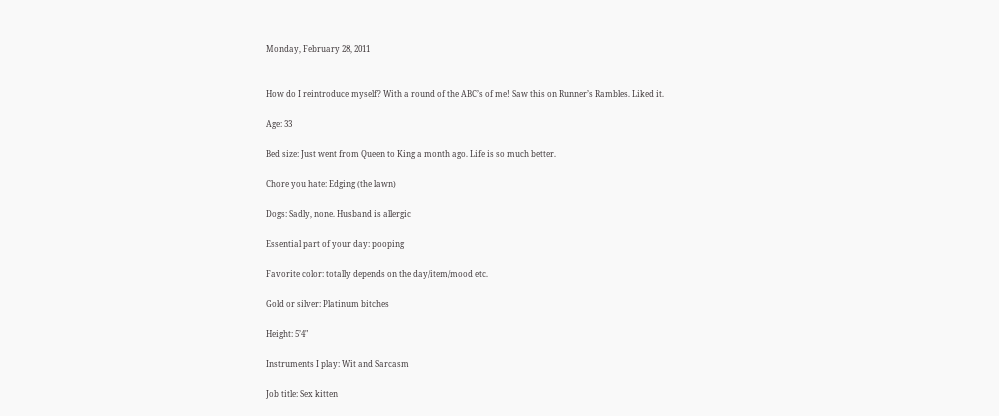Monday, February 28, 2011


How do I reintroduce myself? With a round of the ABC’s of me! Saw this on Runner’s Rambles. Liked it.

Age: 33

Bed size: Just went from Queen to King a month ago. Life is so much better.

Chore you hate: Edging (the lawn)

Dogs: Sadly, none. Husband is allergic

Essential part of your day: pooping

Favorite color: totally depends on the day/item/mood etc.

Gold or silver: Platinum bitches

Height: 5’4"

Instruments I play: Wit and Sarcasm

Job title: Sex kitten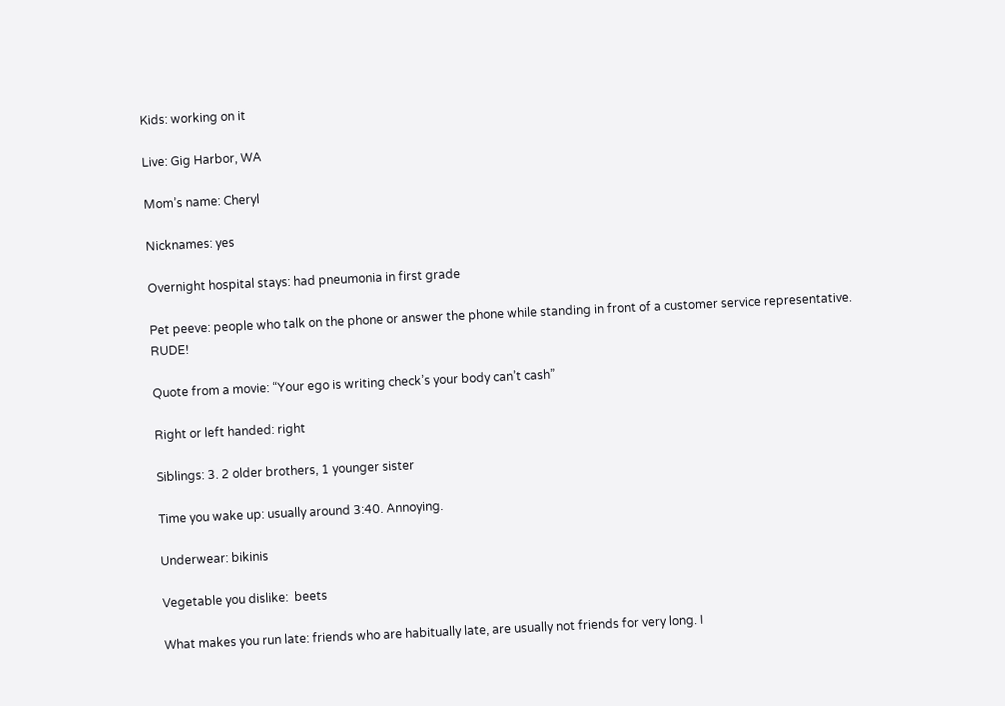Kids: working on it

Live: Gig Harbor, WA

Mom’s name: Cheryl

Nicknames: yes

Overnight hospital stays: had pneumonia in first grade

Pet peeve: people who talk on the phone or answer the phone while standing in front of a customer service representative. RUDE!

Quote from a movie: “Your ego is writing check’s your body can’t cash”

Right or left handed: right

Siblings: 3. 2 older brothers, 1 younger sister

Time you wake up: usually around 3:40. Annoying.

Underwear: bikinis

Vegetable you dislike:  beets

What makes you run late: friends who are habitually late, are usually not friends for very long. I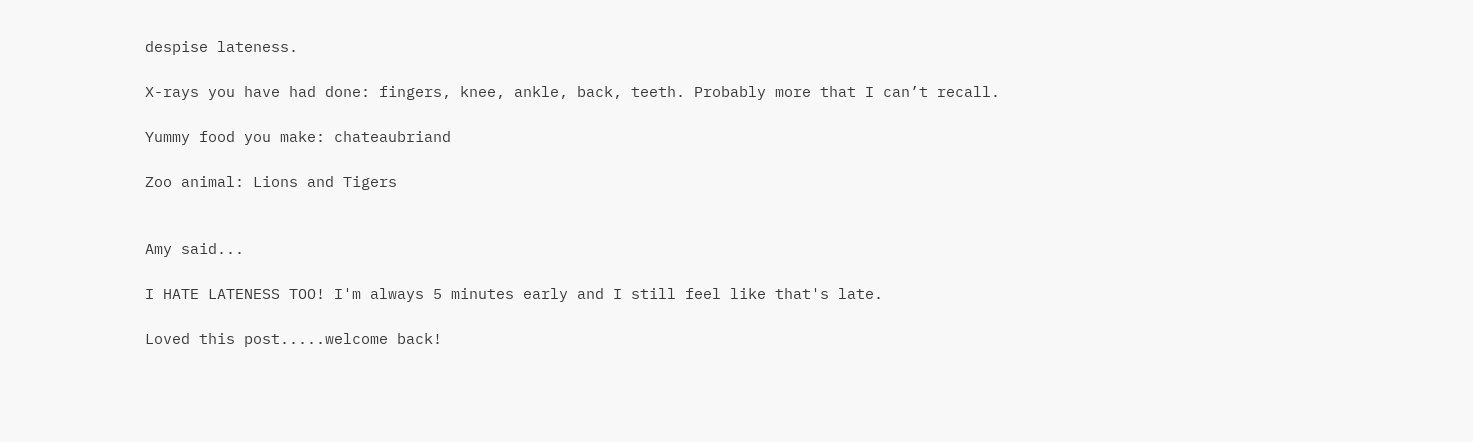despise lateness.

X-rays you have had done: fingers, knee, ankle, back, teeth. Probably more that I can’t recall.

Yummy food you make: chateaubriand

Zoo animal: Lions and Tigers


Amy said...

I HATE LATENESS TOO! I'm always 5 minutes early and I still feel like that's late.

Loved this post.....welcome back!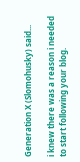Generation X (Slomohusky) said...

i knew there was a reason i needed to start following your blog.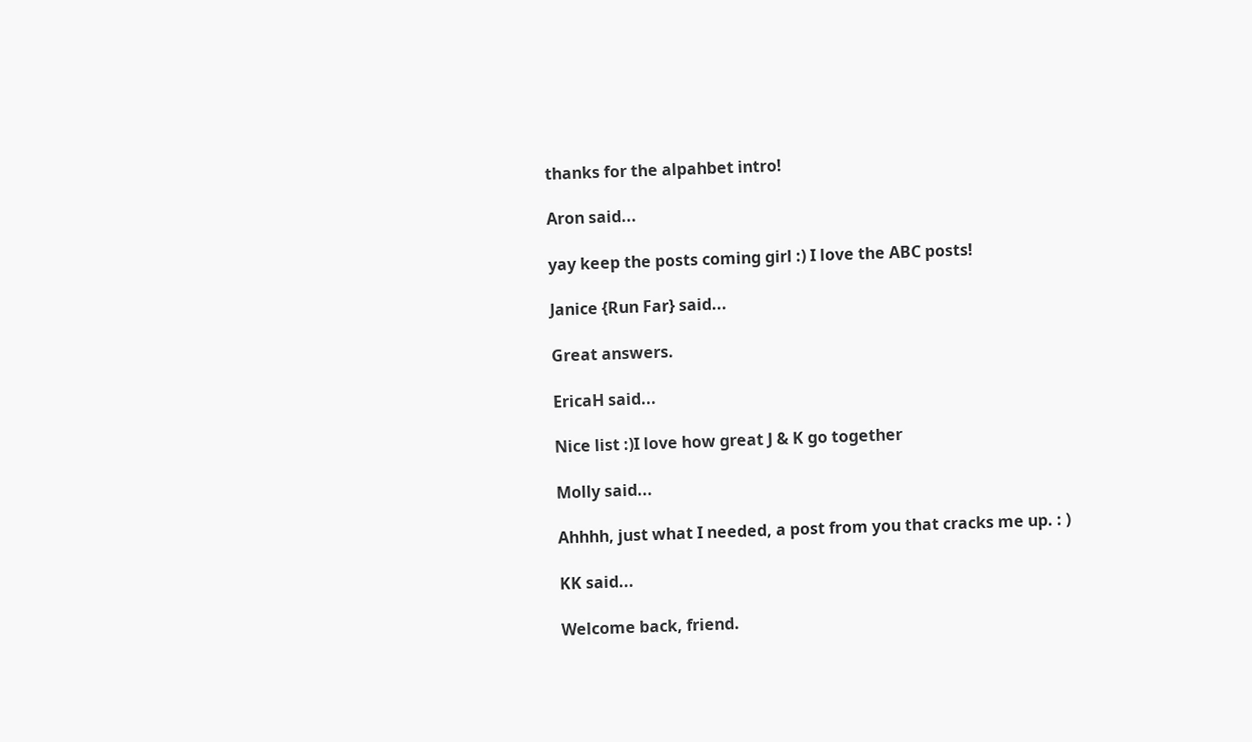thanks for the alpahbet intro!

Aron said...

yay keep the posts coming girl :) I love the ABC posts!

Janice {Run Far} said...

Great answers.

EricaH said...

Nice list :)I love how great J & K go together

Molly said...

Ahhhh, just what I needed, a post from you that cracks me up. : )

KK said...

Welcome back, friend.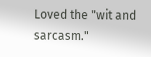Loved the "wit and sarcasm."